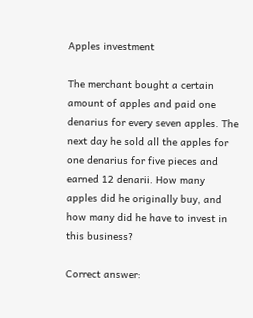Apples investment

The merchant bought a certain amount of apples and paid one denarius for every seven apples. The next day he sold all the apples for one denarius for five pieces and earned 12 denarii. How many apples did he originally buy, and how many did he have to invest in this business?

Correct answer: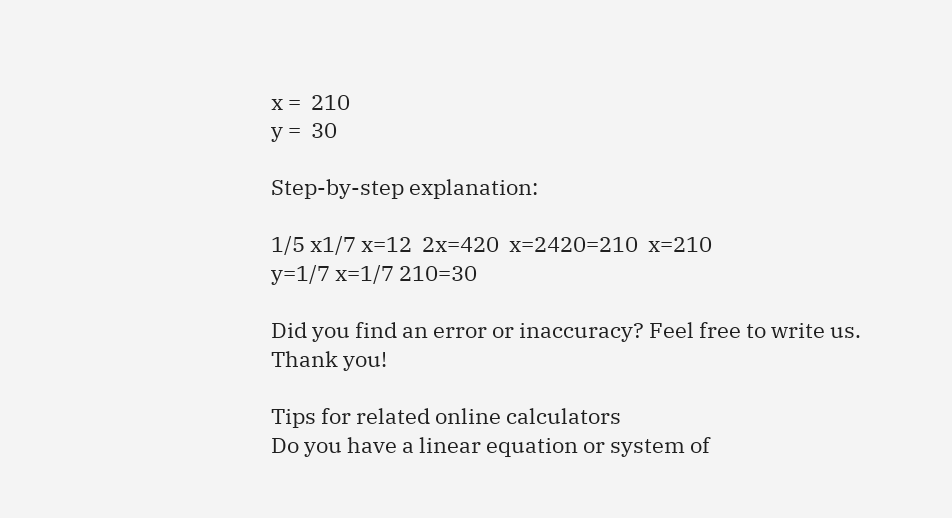x =  210
y =  30

Step-by-step explanation:

1/5 x1/7 x=12  2x=420  x=2420=210  x=210
y=1/7 x=1/7 210=30

Did you find an error or inaccuracy? Feel free to write us. Thank you!

Tips for related online calculators
Do you have a linear equation or system of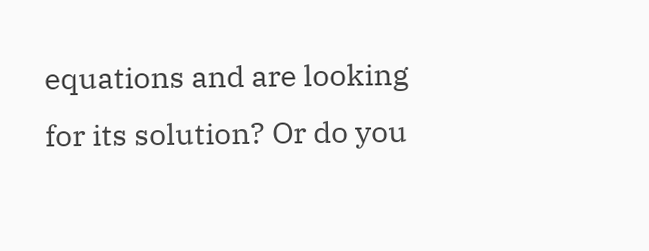equations and are looking for its solution? Or do you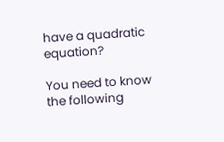have a quadratic equation?

You need to know the following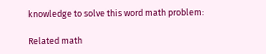knowledge to solve this word math problem:

Related math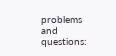problems and questions: